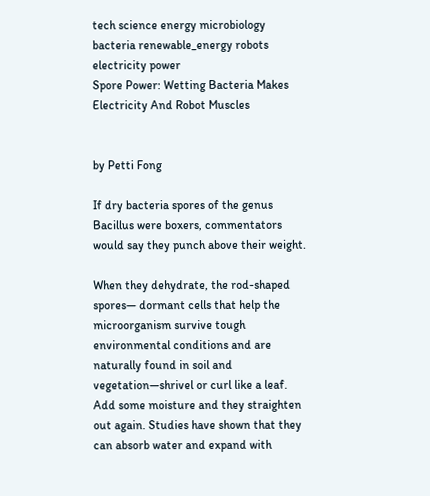tech science energy microbiology bacteria renewable_energy robots electricity power
Spore Power: Wetting Bacteria Makes Electricity And Robot Muscles


by Petti Fong

If dry bacteria spores of the genus Bacillus were boxers, commentators would say they punch above their weight.

When they dehydrate, the rod-shaped spores— dormant cells that help the microorganism survive tough environmental conditions and are naturally found in soil and vegetation—shrivel or curl like a leaf. Add some moisture and they straighten out again. Studies have shown that they can absorb water and expand with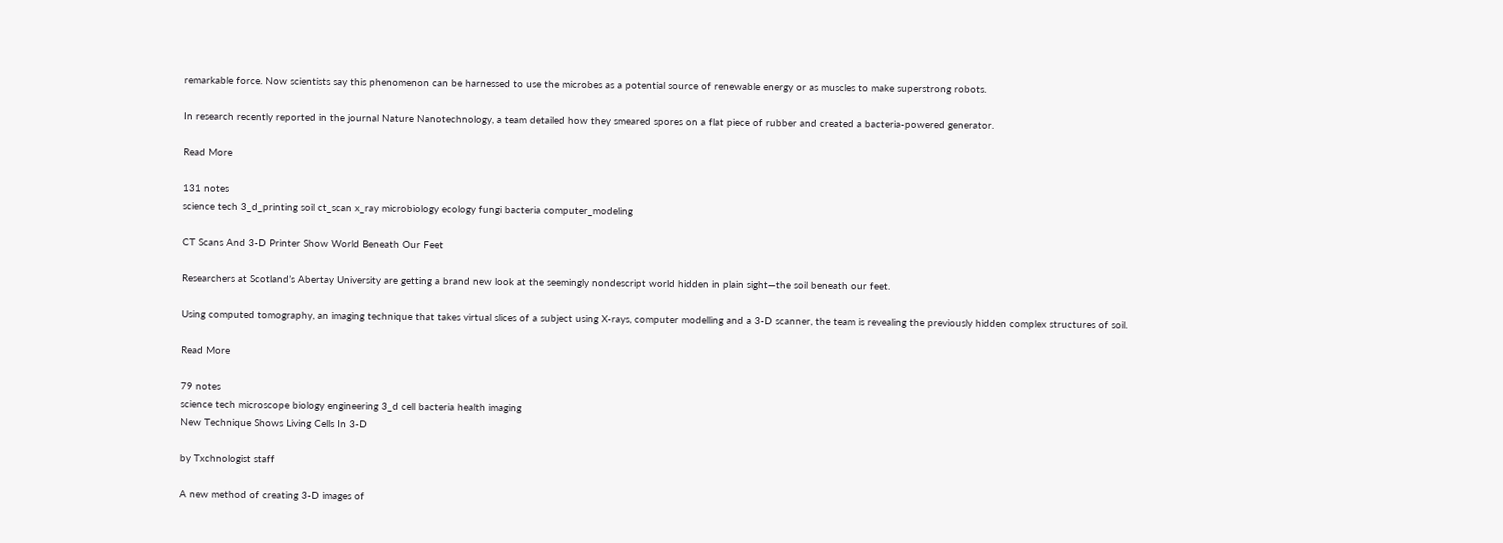remarkable force. Now scientists say this phenomenon can be harnessed to use the microbes as a potential source of renewable energy or as muscles to make superstrong robots.

In research recently reported in the journal Nature Nanotechnology, a team detailed how they smeared spores on a flat piece of rubber and created a bacteria-powered generator.

Read More

131 notes
science tech 3_d_printing soil ct_scan x_ray microbiology ecology fungi bacteria computer_modeling

CT Scans And 3-D Printer Show World Beneath Our Feet

Researchers at Scotland’s Abertay University are getting a brand new look at the seemingly nondescript world hidden in plain sight—the soil beneath our feet.

Using computed tomography, an imaging technique that takes virtual slices of a subject using X-rays, computer modelling and a 3-D scanner, the team is revealing the previously hidden complex structures of soil.

Read More

79 notes
science tech microscope biology engineering 3_d cell bacteria health imaging
New Technique Shows Living Cells In 3-D

by Txchnologist staff

A new method of creating 3-D images of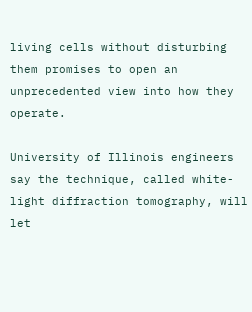living cells without disturbing them promises to open an unprecedented view into how they operate.

University of Illinois engineers say the technique, called white-light diffraction tomography, will let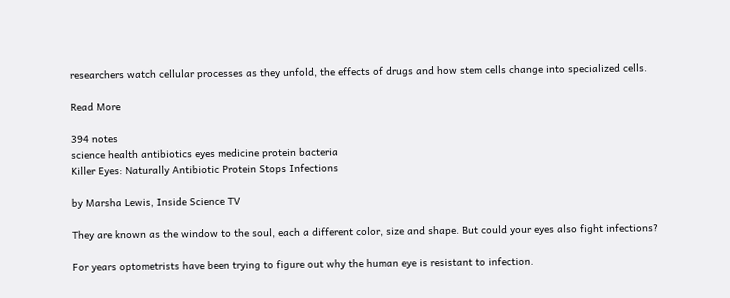researchers watch cellular processes as they unfold, the effects of drugs and how stem cells change into specialized cells.

Read More

394 notes
science health antibiotics eyes medicine protein bacteria
Killer Eyes: Naturally Antibiotic Protein Stops Infections

by Marsha Lewis, Inside Science TV

They are known as the window to the soul, each a different color, size and shape. But could your eyes also fight infections?

For years optometrists have been trying to figure out why the human eye is resistant to infection.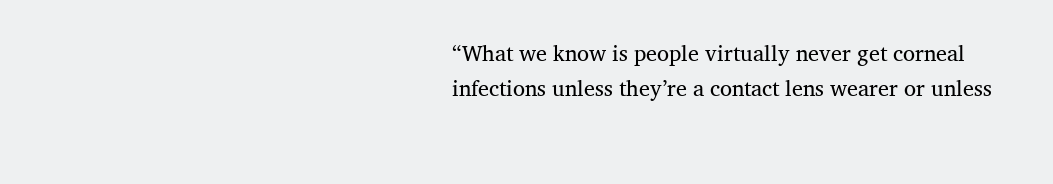“What we know is people virtually never get corneal infections unless they’re a contact lens wearer or unless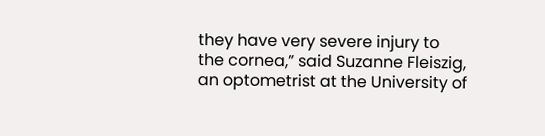they have very severe injury to the cornea,” said Suzanne Fleiszig, an optometrist at the University of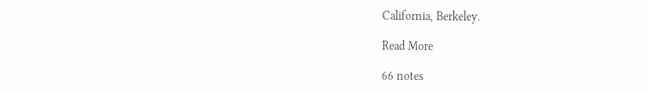California, Berkeley.

Read More

66 notes